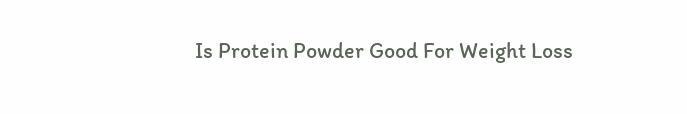Is Protein Powder Good For Weight Loss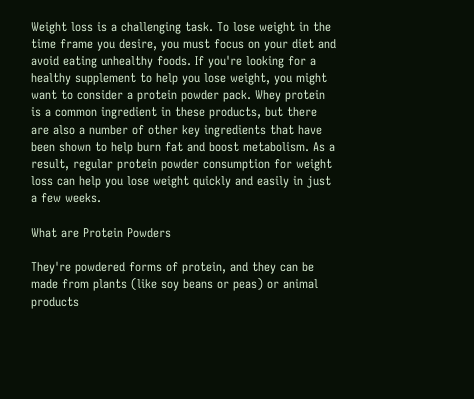Weight loss is a challenging task. To lose weight in the time frame you desire, you must focus on your diet and avoid eating unhealthy foods. If you're looking for a healthy supplement to help you lose weight, you might want to consider a protein powder pack. Whey protein is a common ingredient in these products, but there are also a number of other key ingredients that have been shown to help burn fat and boost metabolism. As a result, regular protein powder consumption for weight loss can help you lose weight quickly and easily in just a few weeks.

What are Protein Powders

They're powdered forms of protein, and they can be made from plants (like soy beans or peas) or animal products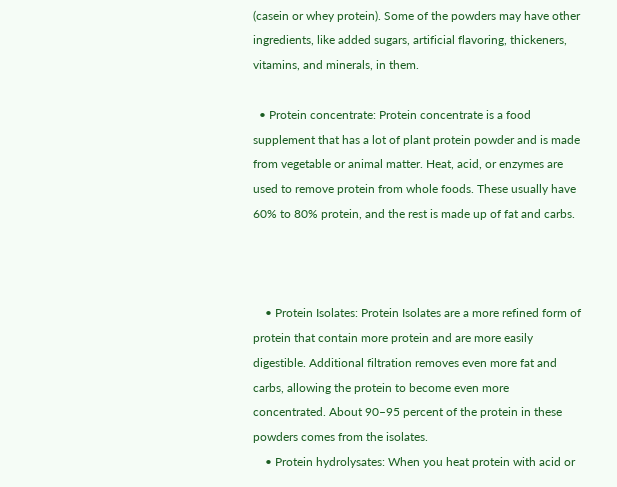(casein or whey protein). Some of the powders may have other ingredients, like added sugars, artificial flavoring, thickeners, vitamins, and minerals, in them.

  • Protein concentrate: Protein concentrate is a food supplement that has a lot of plant protein powder and is made from vegetable or animal matter. Heat, acid, or enzymes are used to remove protein from whole foods. These usually have 60% to 80% protein, and the rest is made up of fat and carbs.



    • Protein Isolates: Protein Isolates are a more refined form of protein that contain more protein and are more easily digestible. Additional filtration removes even more fat and carbs, allowing the protein to become even more concentrated. About 90–95 percent of the protein in these powders comes from the isolates.
    • Protein hydrolysates: When you heat protein with acid or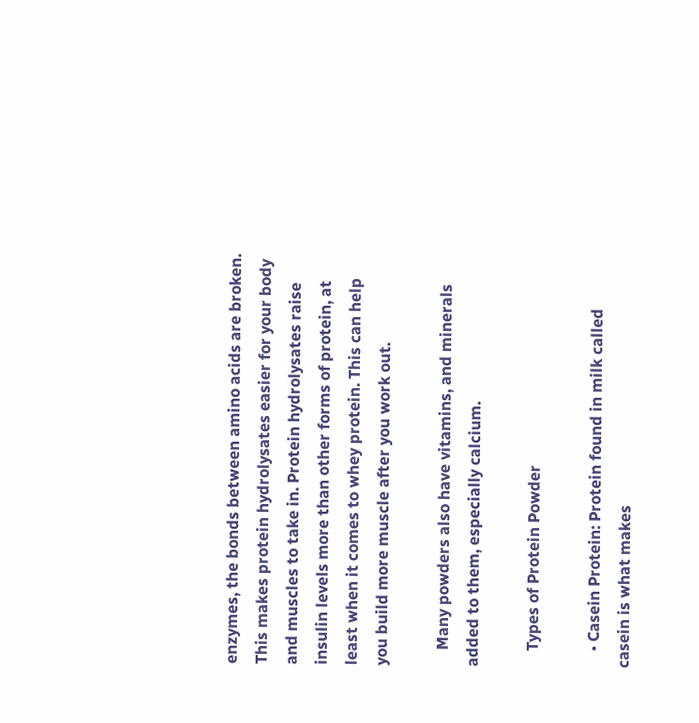enzymes, the bonds between amino acids are broken. This makes protein hydrolysates easier for your body and muscles to take in. Protein hydrolysates raise insulin levels more than other forms of protein, at least when it comes to whey protein. This can help you build more muscle after you work out.

    Many powders also have vitamins, and minerals added to them, especially calcium.

    Types of Protein Powder

    • Casein Protein: Protein found in milk called casein is what makes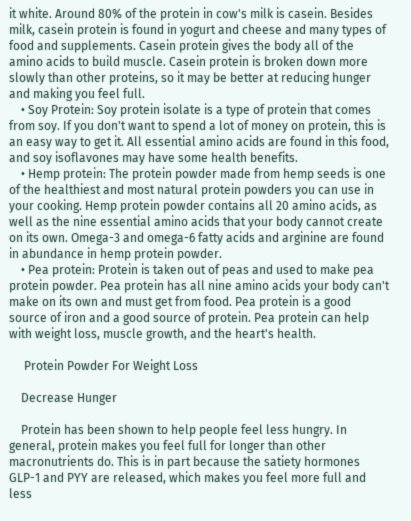it white. Around 80% of the protein in cow's milk is casein. Besides milk, casein protein is found in yogurt and cheese and many types of food and supplements. Casein protein gives the body all of the amino acids to build muscle. Casein protein is broken down more slowly than other proteins, so it may be better at reducing hunger and making you feel full.
    • Soy Protein: Soy protein isolate is a type of protein that comes from soy. If you don't want to spend a lot of money on protein, this is an easy way to get it. All essential amino acids are found in this food, and soy isoflavones may have some health benefits.
    • Hemp protein: The protein powder made from hemp seeds is one of the healthiest and most natural protein powders you can use in your cooking. Hemp protein powder contains all 20 amino acids, as well as the nine essential amino acids that your body cannot create on its own. Omega-3 and omega-6 fatty acids and arginine are found in abundance in hemp protein powder.
    • Pea protein: Protein is taken out of peas and used to make pea protein powder. Pea protein has all nine amino acids your body can't make on its own and must get from food. Pea protein is a good source of iron and a good source of protein. Pea protein can help with weight loss, muscle growth, and the heart's health.

     Protein Powder For Weight Loss

    Decrease Hunger

    Protein has been shown to help people feel less hungry. In general, protein makes you feel full for longer than other macronutrients do. This is in part because the satiety hormones GLP-1 and PYY are released, which makes you feel more full and less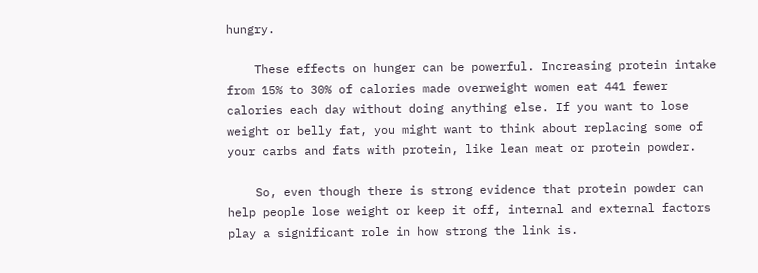hungry.

    These effects on hunger can be powerful. Increasing protein intake from 15% to 30% of calories made overweight women eat 441 fewer calories each day without doing anything else. If you want to lose weight or belly fat, you might want to think about replacing some of your carbs and fats with protein, like lean meat or protein powder.

    So, even though there is strong evidence that protein powder can help people lose weight or keep it off, internal and external factors play a significant role in how strong the link is.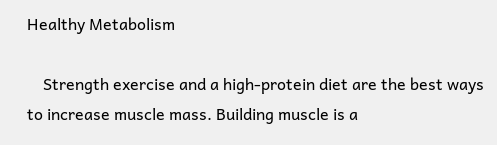Healthy Metabolism

    Strength exercise and a high-protein diet are the best ways to increase muscle mass. Building muscle is a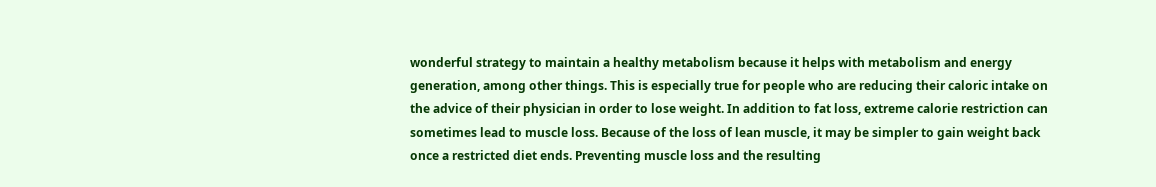wonderful strategy to maintain a healthy metabolism because it helps with metabolism and energy generation, among other things. This is especially true for people who are reducing their caloric intake on the advice of their physician in order to lose weight. In addition to fat loss, extreme calorie restriction can sometimes lead to muscle loss. Because of the loss of lean muscle, it may be simpler to gain weight back once a restricted diet ends. Preventing muscle loss and the resulting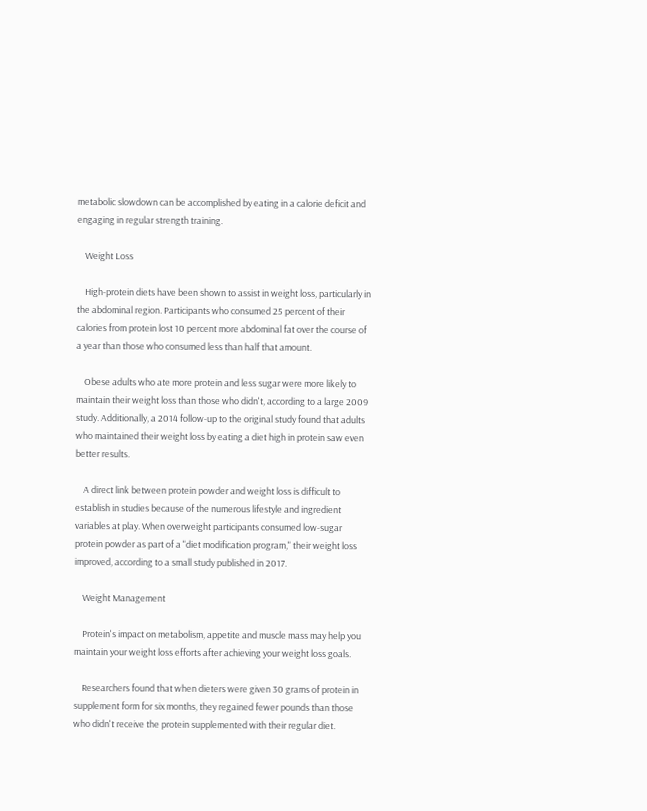metabolic slowdown can be accomplished by eating in a calorie deficit and engaging in regular strength training.

    Weight Loss

    High-protein diets have been shown to assist in weight loss, particularly in the abdominal region. Participants who consumed 25 percent of their calories from protein lost 10 percent more abdominal fat over the course of a year than those who consumed less than half that amount.

    Obese adults who ate more protein and less sugar were more likely to maintain their weight loss than those who didn't, according to a large 2009 study. Additionally, a 2014 follow-up to the original study found that adults who maintained their weight loss by eating a diet high in protein saw even better results.

    A direct link between protein powder and weight loss is difficult to establish in studies because of the numerous lifestyle and ingredient variables at play. When overweight participants consumed low-sugar protein powder as part of a "diet modification program," their weight loss improved, according to a small study published in 2017.

    Weight Management

    Protein's impact on metabolism, appetite and muscle mass may help you maintain your weight loss efforts after achieving your weight loss goals.

    Researchers found that when dieters were given 30 grams of protein in supplement form for six months, they regained fewer pounds than those who didn't receive the protein supplemented with their regular diet.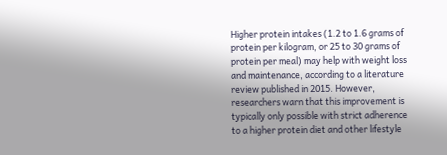Higher protein intakes (1.2 to 1.6 grams of protein per kilogram, or 25 to 30 grams of protein per meal) may help with weight loss and maintenance, according to a literature review published in 2015. However, researchers warn that this improvement is typically only possible with strict adherence to a higher protein diet and other lifestyle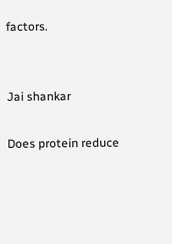factors.


Jai shankar

Does protein reduce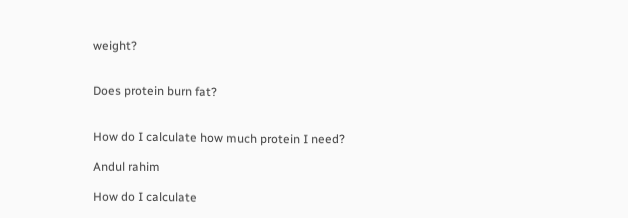weight?


Does protein burn fat?


How do I calculate how much protein I need?

Andul rahim

How do I calculate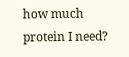how much protein I need?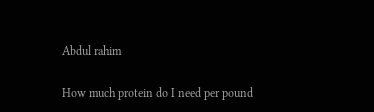Abdul rahim

How much protein do I need per pound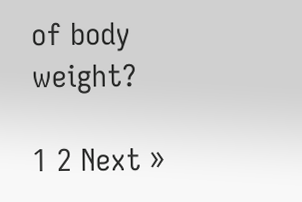of body weight?

1 2 Next »